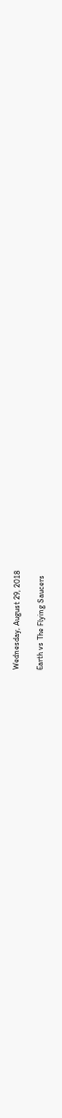Wednesday, August 29, 2018

Earth vs The Flying Saucers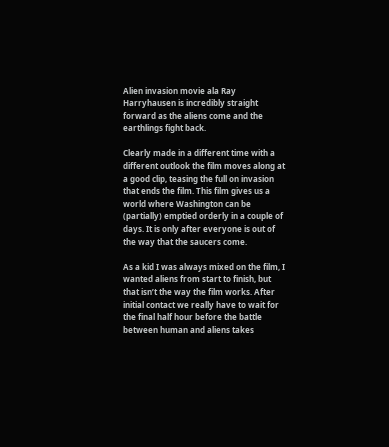Alien invasion movie ala Ray Harryhausen is incredibly straight forward as the aliens come and the earthlings fight back.

Clearly made in a different time with a different outlook the film moves along at a good clip, teasing the full on invasion that ends the film. This film gives us a world where Washington can be (partially) emptied orderly in a couple of days. It is only after everyone is out of the way that the saucers come.

As a kid I was always mixed on the film, I wanted aliens from start to finish, but that isn’t the way the film works. After initial contact we really have to wait for the final half hour before the battle between human and aliens takes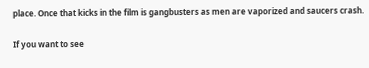place. Once that kicks in the film is gangbusters as men are vaporized and saucers crash.

If you want to see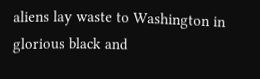aliens lay waste to Washington in glorious black and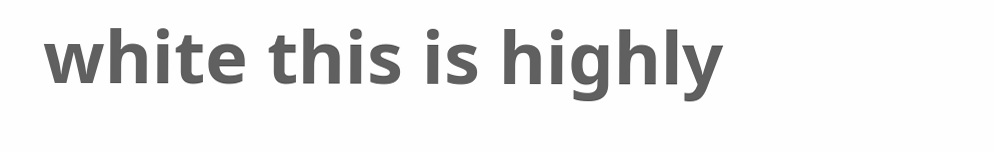white this is highly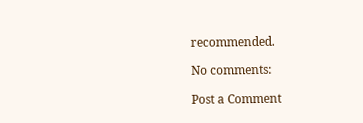recommended.

No comments:

Post a Comment